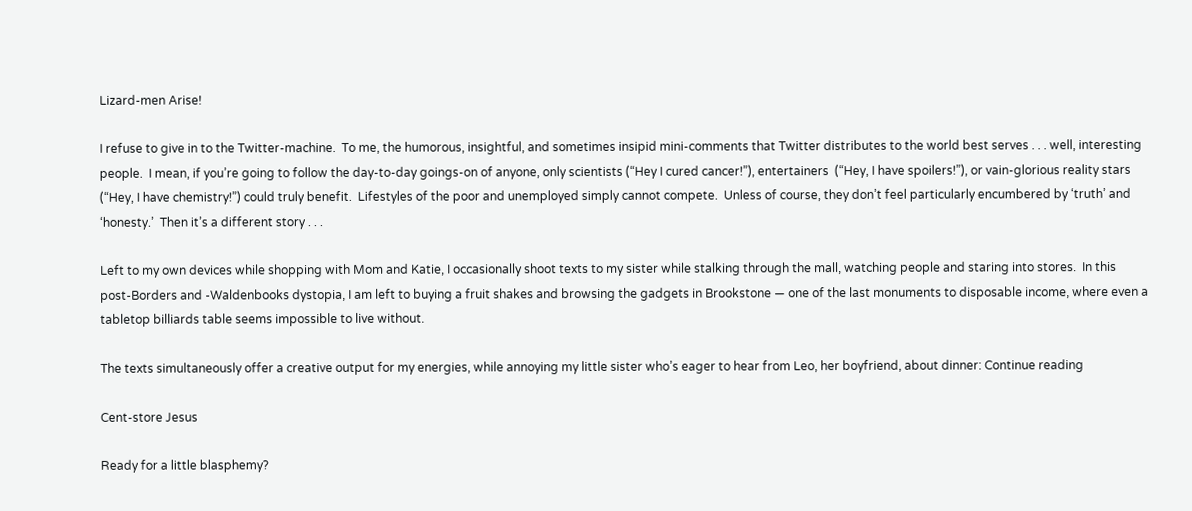Lizard-men Arise!

I refuse to give in to the Twitter-machine.  To me, the humorous, insightful, and sometimes insipid mini-comments that Twitter distributes to the world best serves . . . well, interesting people.  I mean, if you’re going to follow the day-to-day goings-on of anyone, only scientists (“Hey I cured cancer!”), entertainers  (“Hey, I have spoilers!”), or vain-glorious reality stars (“Hey, I have chemistry!”) could truly benefit.  Lifestyles of the poor and unemployed simply cannot compete.  Unless of course, they don’t feel particularly encumbered by ‘truth’ and ‘honesty.’  Then it’s a different story . . .

Left to my own devices while shopping with Mom and Katie, I occasionally shoot texts to my sister while stalking through the mall, watching people and staring into stores.  In this post-Borders and -Waldenbooks dystopia, I am left to buying a fruit shakes and browsing the gadgets in Brookstone — one of the last monuments to disposable income, where even a tabletop billiards table seems impossible to live without.

The texts simultaneously offer a creative output for my energies, while annoying my little sister who’s eager to hear from Leo, her boyfriend, about dinner: Continue reading

Cent-store Jesus

Ready for a little blasphemy?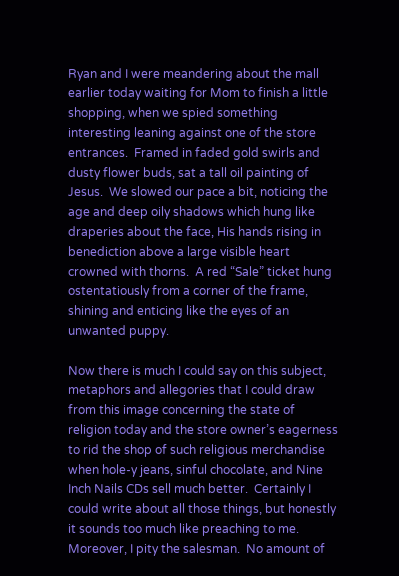Ryan and I were meandering about the mall earlier today waiting for Mom to finish a little shopping, when we spied something interesting leaning against one of the store entrances.  Framed in faded gold swirls and dusty flower buds, sat a tall oil painting of Jesus.  We slowed our pace a bit, noticing the age and deep oily shadows which hung like draperies about the face, His hands rising in benediction above a large visible heart crowned with thorns.  A red “Sale” ticket hung ostentatiously from a corner of the frame, shining and enticing like the eyes of an unwanted puppy.

Now there is much I could say on this subject, metaphors and allegories that I could draw from this image concerning the state of religion today and the store owner’s eagerness to rid the shop of such religious merchandise when hole-y jeans, sinful chocolate, and Nine Inch Nails CDs sell much better.  Certainly I could write about all those things, but honestly it sounds too much like preaching to me.  Moreover, I pity the salesman.  No amount of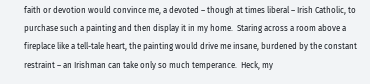faith or devotion would convince me, a devoted – though at times liberal – Irish Catholic, to purchase such a painting and then display it in my home.  Staring across a room above a fireplace like a tell-tale heart, the painting would drive me insane, burdened by the constant restraint – an Irishman can take only so much temperance.  Heck, my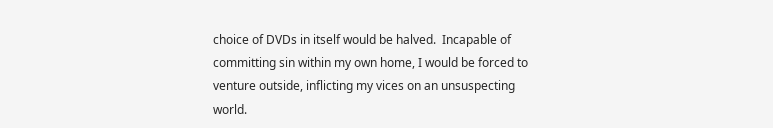choice of DVDs in itself would be halved.  Incapable of committing sin within my own home, I would be forced to venture outside, inflicting my vices on an unsuspecting world.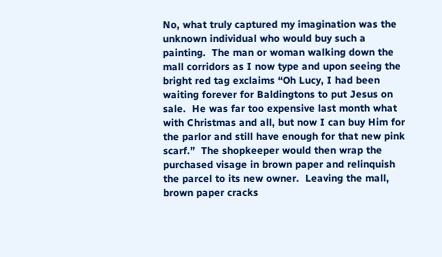No, what truly captured my imagination was the unknown individual who would buy such a painting.  The man or woman walking down the mall corridors as I now type and upon seeing the bright red tag exclaims “Oh Lucy, I had been waiting forever for Baldingtons to put Jesus on sale.  He was far too expensive last month what with Christmas and all, but now I can buy Him for the parlor and still have enough for that new pink scarf.”  The shopkeeper would then wrap the purchased visage in brown paper and relinquish the parcel to its new owner.  Leaving the mall, brown paper cracks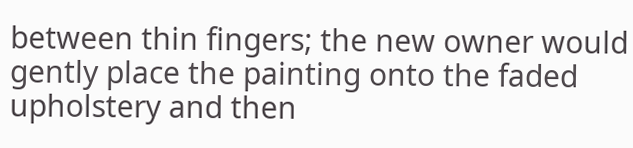between thin fingers; the new owner would gently place the painting onto the faded upholstery and then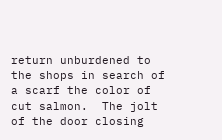return unburdened to the shops in search of a scarf the color of cut salmon.  The jolt of the door closing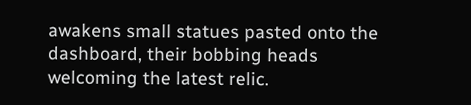awakens small statues pasted onto the dashboard, their bobbing heads welcoming the latest relic.